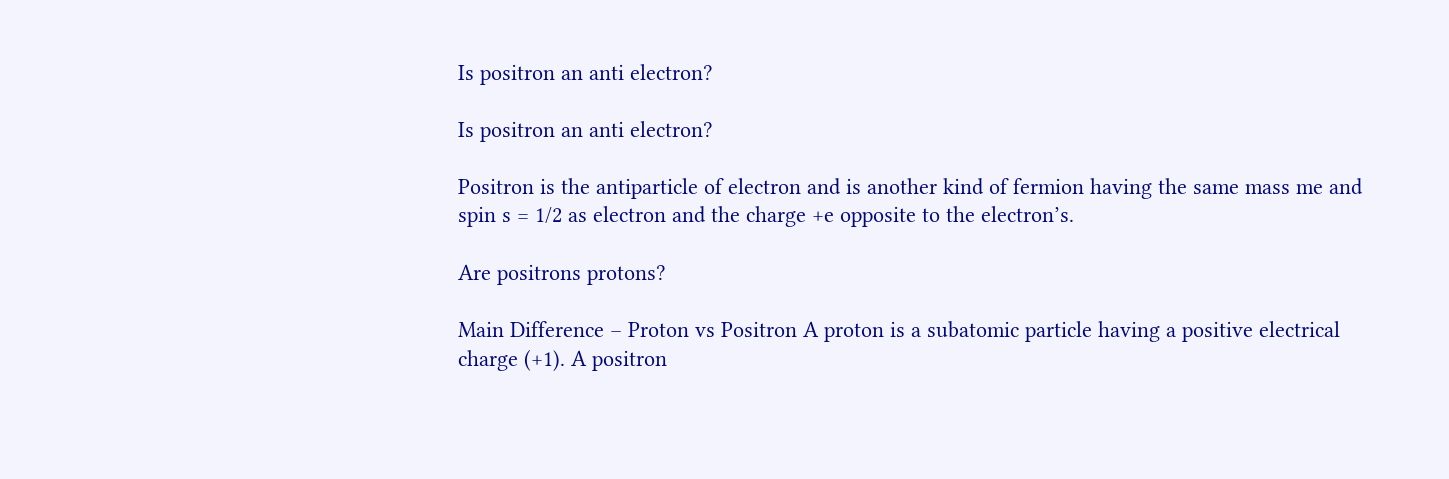Is positron an anti electron?

Is positron an anti electron?

Positron is the antiparticle of electron and is another kind of fermion having the same mass me and spin s = 1/2 as electron and the charge +e opposite to the electron’s.

Are positrons protons?

Main Difference – Proton vs Positron A proton is a subatomic particle having a positive electrical charge (+1). A positron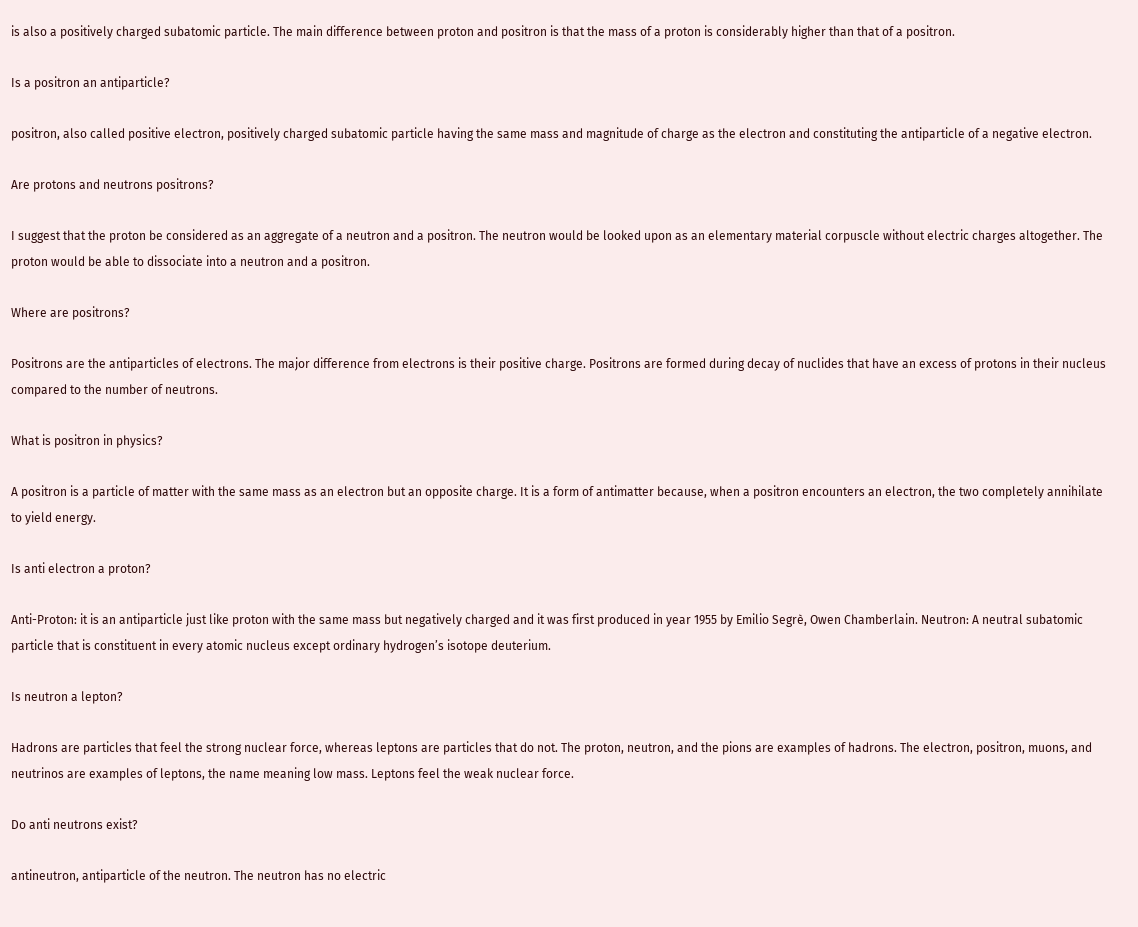is also a positively charged subatomic particle. The main difference between proton and positron is that the mass of a proton is considerably higher than that of a positron.

Is a positron an antiparticle?

positron, also called positive electron, positively charged subatomic particle having the same mass and magnitude of charge as the electron and constituting the antiparticle of a negative electron.

Are protons and neutrons positrons?

I suggest that the proton be considered as an aggregate of a neutron and a positron. The neutron would be looked upon as an elementary material corpuscle without electric charges altogether. The proton would be able to dissociate into a neutron and a positron.

Where are positrons?

Positrons are the antiparticles of electrons. The major difference from electrons is their positive charge. Positrons are formed during decay of nuclides that have an excess of protons in their nucleus compared to the number of neutrons.

What is positron in physics?

A positron is a particle of matter with the same mass as an electron but an opposite charge. It is a form of antimatter because, when a positron encounters an electron, the two completely annihilate to yield energy.

Is anti electron a proton?

Anti-Proton: it is an antiparticle just like proton with the same mass but negatively charged and it was first produced in year 1955 by Emilio Segrè, Owen Chamberlain. Neutron: A neutral subatomic particle that is constituent in every atomic nucleus except ordinary hydrogen’s isotope deuterium.

Is neutron a lepton?

Hadrons are particles that feel the strong nuclear force, whereas leptons are particles that do not. The proton, neutron, and the pions are examples of hadrons. The electron, positron, muons, and neutrinos are examples of leptons, the name meaning low mass. Leptons feel the weak nuclear force.

Do anti neutrons exist?

antineutron, antiparticle of the neutron. The neutron has no electric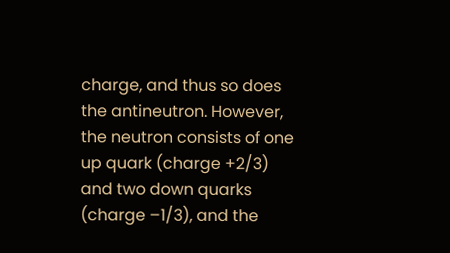charge, and thus so does the antineutron. However, the neutron consists of one up quark (charge +2/3) and two down quarks (charge –1/3), and the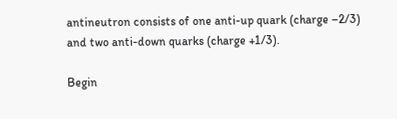antineutron consists of one anti-up quark (charge –2/3) and two anti-down quarks (charge +1/3).

Begin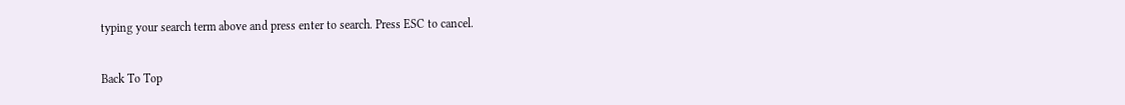typing your search term above and press enter to search. Press ESC to cancel.

Back To Top